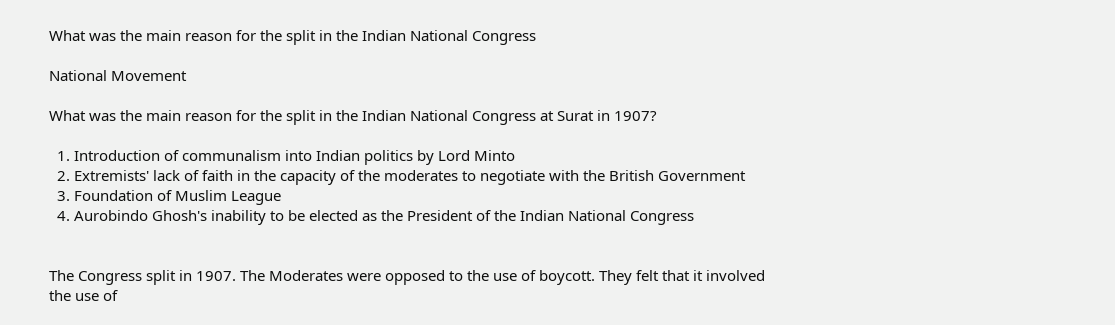What was the main reason for the split in the Indian National Congress

National Movement

What was the main reason for the split in the Indian National Congress at Surat in 1907?

  1. Introduction of communalism into Indian politics by Lord Minto
  2. Extremists' lack of faith in the capacity of the moderates to negotiate with the British Government
  3. Foundation of Muslim League
  4. Aurobindo Ghosh's inability to be elected as the President of the Indian National Congress


The Congress split in 1907. The Moderates were opposed to the use of boycott. They felt that it involved the use of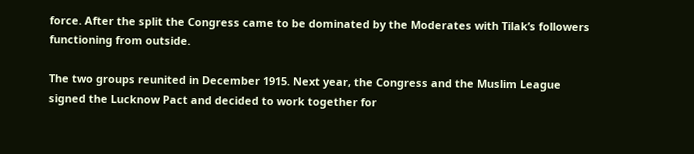force. After the split the Congress came to be dominated by the Moderates with Tilak’s followers functioning from outside.

The two groups reunited in December 1915. Next year, the Congress and the Muslim League signed the Lucknow Pact and decided to work together for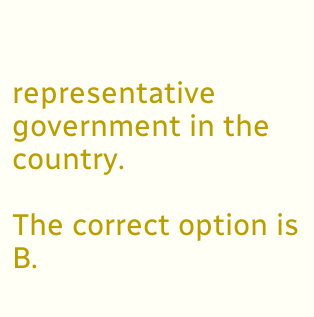representative government in the country.

The correct option is B.